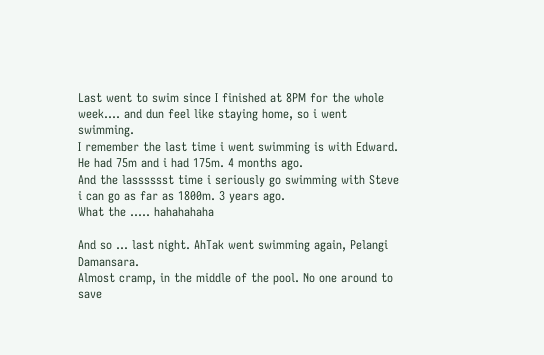Last went to swim since I finished at 8PM for the whole week.... and dun feel like staying home, so i went swimming.
I remember the last time i went swimming is with Edward. He had 75m and i had 175m. 4 months ago.
And the lasssssst time i seriously go swimming with Steve i can go as far as 1800m. 3 years ago.
What the ..... hahahahaha

And so ... last night. AhTak went swimming again, Pelangi Damansara.
Almost cramp, in the middle of the pool. No one around to save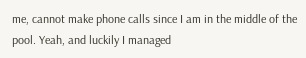me, cannot make phone calls since I am in the middle of the pool. Yeah, and luckily I managed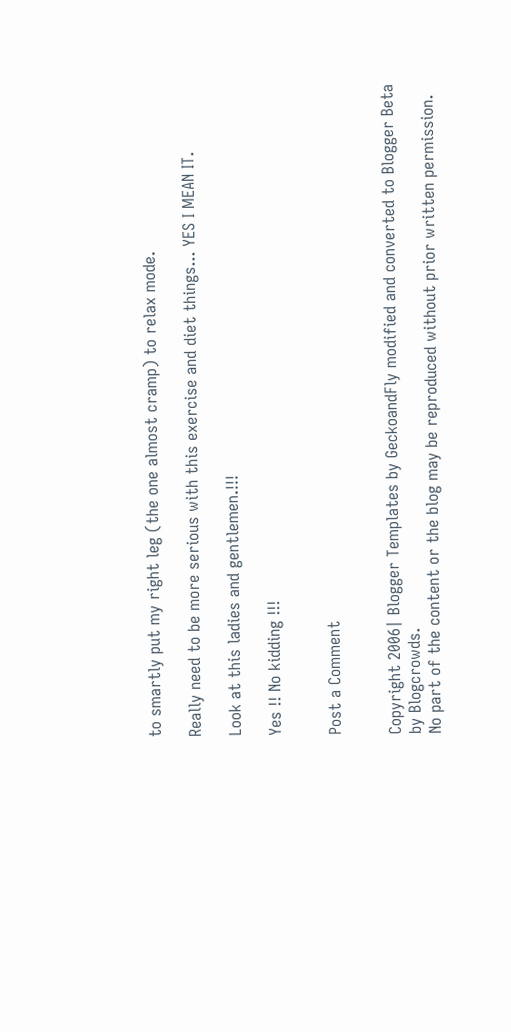to smartly put my right leg (the one almost cramp) to relax mode.

Really need to be more serious with this exercise and diet things... YES I MEAN IT.

Look at this ladies and gentlemen.!!!

Yes !! No kidding !!!


Post a Comment


Copyright 2006| Blogger Templates by GeckoandFly modified and converted to Blogger Beta by Blogcrowds.
No part of the content or the blog may be reproduced without prior written permission.